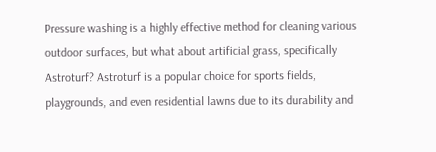Pressure washing is a highly effective method for cleaning various outdoor surfaces, but what about artificial grass, specifically Astroturf? Astroturf is a popular choice for sports fields, playgrounds, and even residential lawns due to its durability and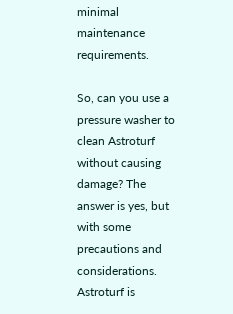minimal maintenance requirements.

So, can you use a pressure washer to clean Astroturf without causing damage? The answer is yes, but with some precautions and considerations. Astroturf is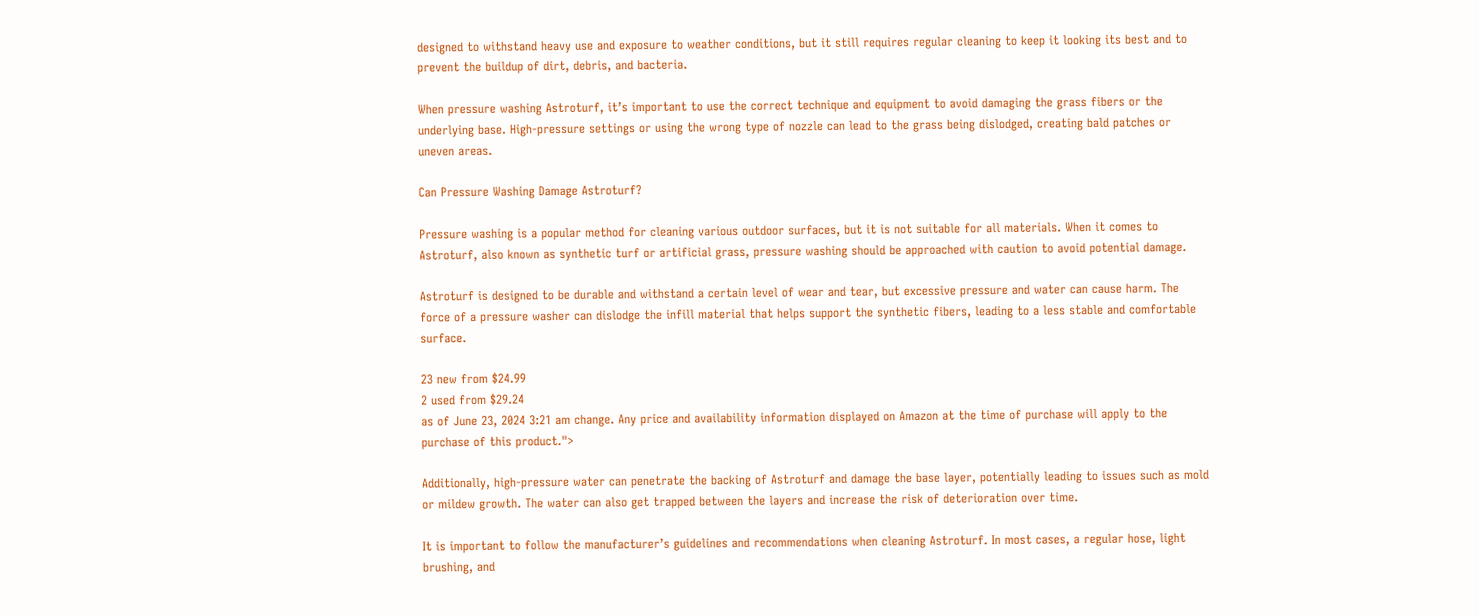designed to withstand heavy use and exposure to weather conditions, but it still requires regular cleaning to keep it looking its best and to prevent the buildup of dirt, debris, and bacteria.

When pressure washing Astroturf, it’s important to use the correct technique and equipment to avoid damaging the grass fibers or the underlying base. High-pressure settings or using the wrong type of nozzle can lead to the grass being dislodged, creating bald patches or uneven areas.

Can Pressure Washing Damage Astroturf?

Pressure washing is a popular method for cleaning various outdoor surfaces, but it is not suitable for all materials. When it comes to Astroturf, also known as synthetic turf or artificial grass, pressure washing should be approached with caution to avoid potential damage.

Astroturf is designed to be durable and withstand a certain level of wear and tear, but excessive pressure and water can cause harm. The force of a pressure washer can dislodge the infill material that helps support the synthetic fibers, leading to a less stable and comfortable surface.

23 new from $24.99
2 used from $29.24
as of June 23, 2024 3:21 am change. Any price and availability information displayed on Amazon at the time of purchase will apply to the purchase of this product.">

Additionally, high-pressure water can penetrate the backing of Astroturf and damage the base layer, potentially leading to issues such as mold or mildew growth. The water can also get trapped between the layers and increase the risk of deterioration over time.

It is important to follow the manufacturer’s guidelines and recommendations when cleaning Astroturf. In most cases, a regular hose, light brushing, and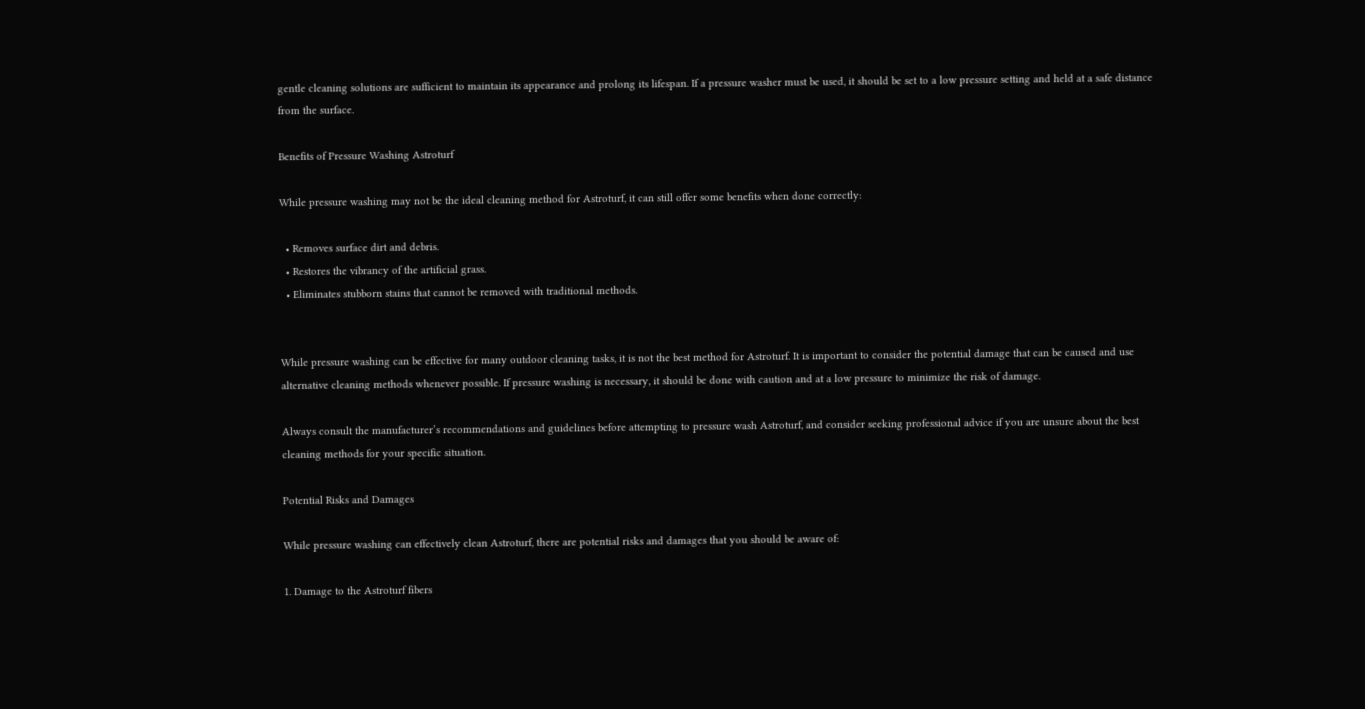gentle cleaning solutions are sufficient to maintain its appearance and prolong its lifespan. If a pressure washer must be used, it should be set to a low pressure setting and held at a safe distance from the surface.

Benefits of Pressure Washing Astroturf

While pressure washing may not be the ideal cleaning method for Astroturf, it can still offer some benefits when done correctly:

  • Removes surface dirt and debris.
  • Restores the vibrancy of the artificial grass.
  • Eliminates stubborn stains that cannot be removed with traditional methods.


While pressure washing can be effective for many outdoor cleaning tasks, it is not the best method for Astroturf. It is important to consider the potential damage that can be caused and use alternative cleaning methods whenever possible. If pressure washing is necessary, it should be done with caution and at a low pressure to minimize the risk of damage.

Always consult the manufacturer’s recommendations and guidelines before attempting to pressure wash Astroturf, and consider seeking professional advice if you are unsure about the best cleaning methods for your specific situation.

Potential Risks and Damages

While pressure washing can effectively clean Astroturf, there are potential risks and damages that you should be aware of:

1. Damage to the Astroturf fibers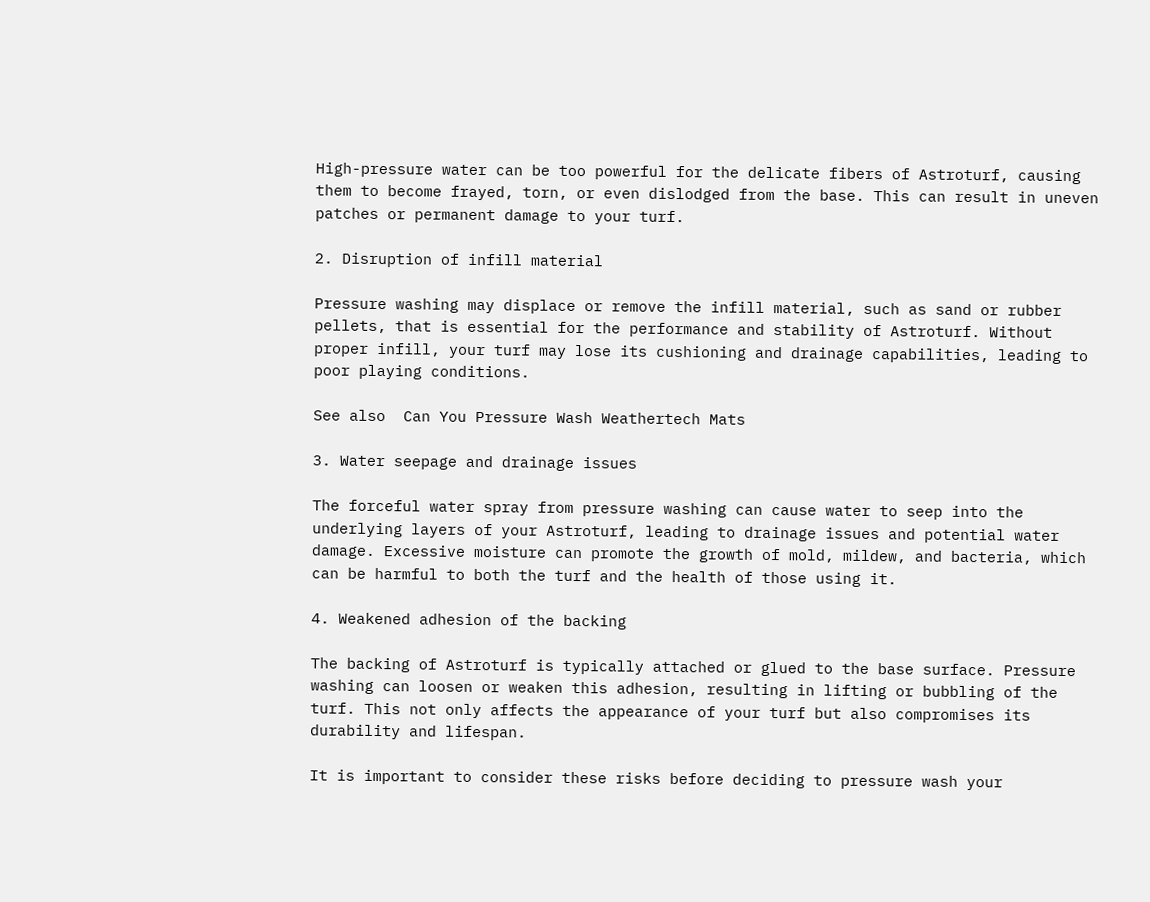High-pressure water can be too powerful for the delicate fibers of Astroturf, causing them to become frayed, torn, or even dislodged from the base. This can result in uneven patches or permanent damage to your turf.

2. Disruption of infill material

Pressure washing may displace or remove the infill material, such as sand or rubber pellets, that is essential for the performance and stability of Astroturf. Without proper infill, your turf may lose its cushioning and drainage capabilities, leading to poor playing conditions.

See also  Can You Pressure Wash Weathertech Mats

3. Water seepage and drainage issues

The forceful water spray from pressure washing can cause water to seep into the underlying layers of your Astroturf, leading to drainage issues and potential water damage. Excessive moisture can promote the growth of mold, mildew, and bacteria, which can be harmful to both the turf and the health of those using it.

4. Weakened adhesion of the backing

The backing of Astroturf is typically attached or glued to the base surface. Pressure washing can loosen or weaken this adhesion, resulting in lifting or bubbling of the turf. This not only affects the appearance of your turf but also compromises its durability and lifespan.

It is important to consider these risks before deciding to pressure wash your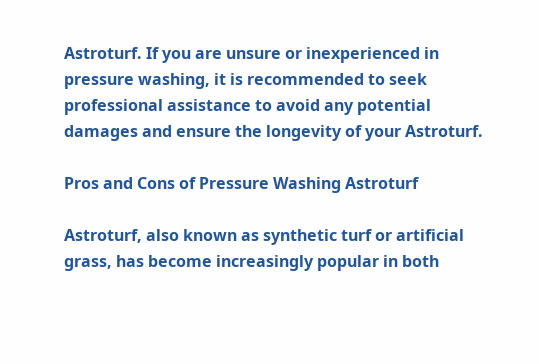Astroturf. If you are unsure or inexperienced in pressure washing, it is recommended to seek professional assistance to avoid any potential damages and ensure the longevity of your Astroturf.

Pros and Cons of Pressure Washing Astroturf

Astroturf, also known as synthetic turf or artificial grass, has become increasingly popular in both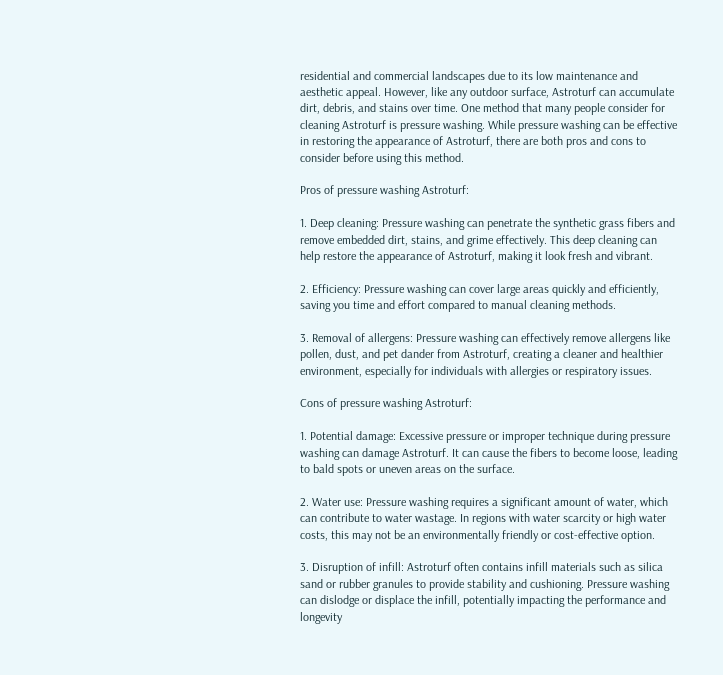residential and commercial landscapes due to its low maintenance and aesthetic appeal. However, like any outdoor surface, Astroturf can accumulate dirt, debris, and stains over time. One method that many people consider for cleaning Astroturf is pressure washing. While pressure washing can be effective in restoring the appearance of Astroturf, there are both pros and cons to consider before using this method.

Pros of pressure washing Astroturf:

1. Deep cleaning: Pressure washing can penetrate the synthetic grass fibers and remove embedded dirt, stains, and grime effectively. This deep cleaning can help restore the appearance of Astroturf, making it look fresh and vibrant.

2. Efficiency: Pressure washing can cover large areas quickly and efficiently, saving you time and effort compared to manual cleaning methods.

3. Removal of allergens: Pressure washing can effectively remove allergens like pollen, dust, and pet dander from Astroturf, creating a cleaner and healthier environment, especially for individuals with allergies or respiratory issues.

Cons of pressure washing Astroturf:

1. Potential damage: Excessive pressure or improper technique during pressure washing can damage Astroturf. It can cause the fibers to become loose, leading to bald spots or uneven areas on the surface.

2. Water use: Pressure washing requires a significant amount of water, which can contribute to water wastage. In regions with water scarcity or high water costs, this may not be an environmentally friendly or cost-effective option.

3. Disruption of infill: Astroturf often contains infill materials such as silica sand or rubber granules to provide stability and cushioning. Pressure washing can dislodge or displace the infill, potentially impacting the performance and longevity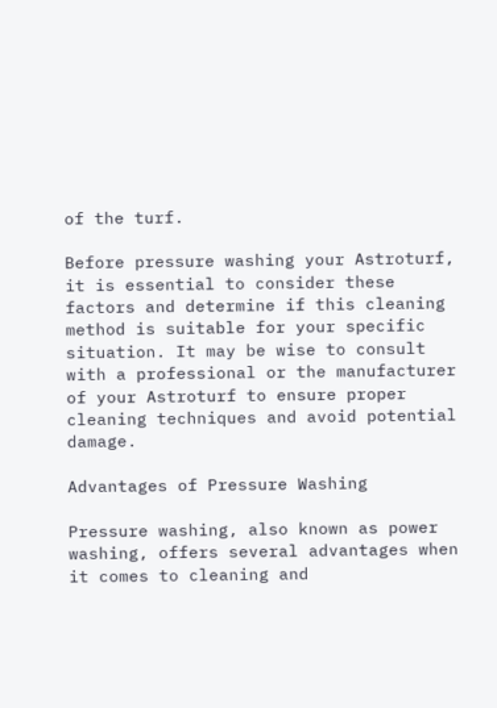of the turf.

Before pressure washing your Astroturf, it is essential to consider these factors and determine if this cleaning method is suitable for your specific situation. It may be wise to consult with a professional or the manufacturer of your Astroturf to ensure proper cleaning techniques and avoid potential damage.

Advantages of Pressure Washing

Pressure washing, also known as power washing, offers several advantages when it comes to cleaning and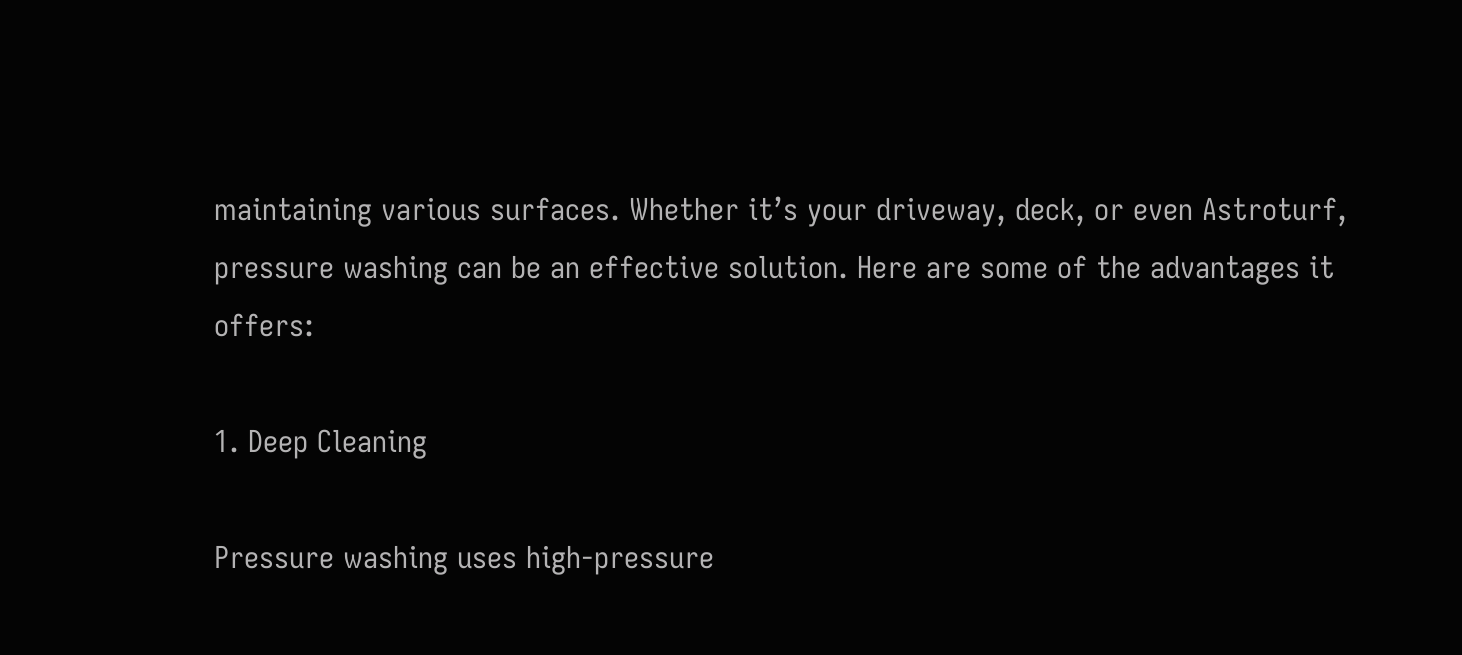maintaining various surfaces. Whether it’s your driveway, deck, or even Astroturf, pressure washing can be an effective solution. Here are some of the advantages it offers:

1. Deep Cleaning

Pressure washing uses high-pressure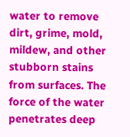water to remove dirt, grime, mold, mildew, and other stubborn stains from surfaces. The force of the water penetrates deep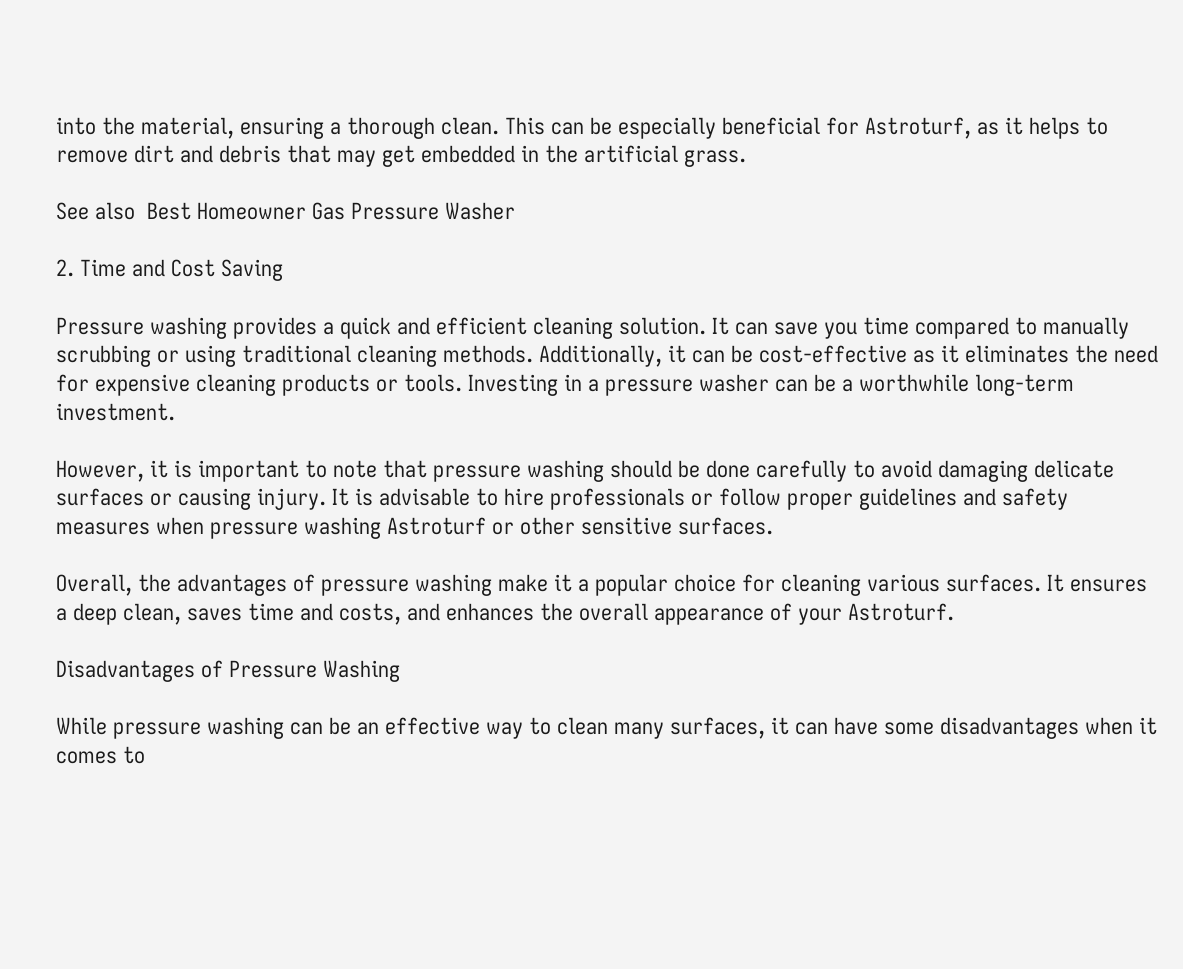into the material, ensuring a thorough clean. This can be especially beneficial for Astroturf, as it helps to remove dirt and debris that may get embedded in the artificial grass.

See also  Best Homeowner Gas Pressure Washer

2. Time and Cost Saving

Pressure washing provides a quick and efficient cleaning solution. It can save you time compared to manually scrubbing or using traditional cleaning methods. Additionally, it can be cost-effective as it eliminates the need for expensive cleaning products or tools. Investing in a pressure washer can be a worthwhile long-term investment.

However, it is important to note that pressure washing should be done carefully to avoid damaging delicate surfaces or causing injury. It is advisable to hire professionals or follow proper guidelines and safety measures when pressure washing Astroturf or other sensitive surfaces.

Overall, the advantages of pressure washing make it a popular choice for cleaning various surfaces. It ensures a deep clean, saves time and costs, and enhances the overall appearance of your Astroturf.

Disadvantages of Pressure Washing

While pressure washing can be an effective way to clean many surfaces, it can have some disadvantages when it comes to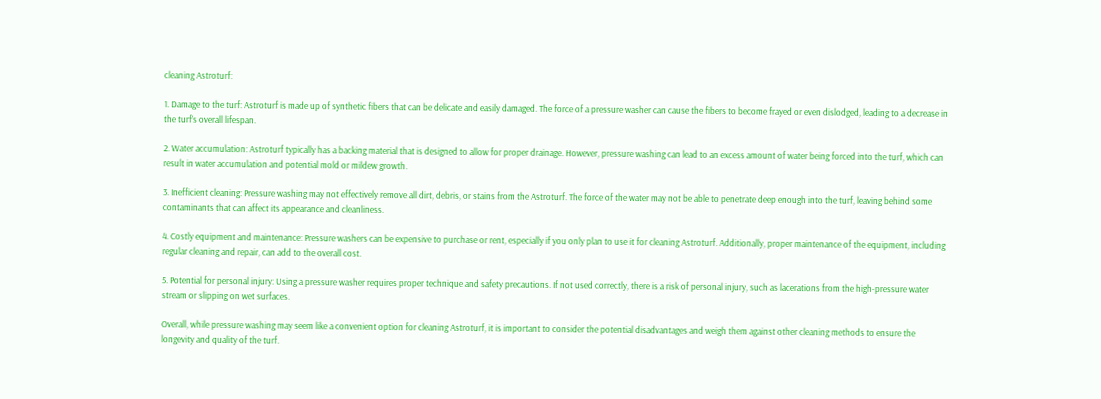cleaning Astroturf:

1. Damage to the turf: Astroturf is made up of synthetic fibers that can be delicate and easily damaged. The force of a pressure washer can cause the fibers to become frayed or even dislodged, leading to a decrease in the turf’s overall lifespan.

2. Water accumulation: Astroturf typically has a backing material that is designed to allow for proper drainage. However, pressure washing can lead to an excess amount of water being forced into the turf, which can result in water accumulation and potential mold or mildew growth.

3. Inefficient cleaning: Pressure washing may not effectively remove all dirt, debris, or stains from the Astroturf. The force of the water may not be able to penetrate deep enough into the turf, leaving behind some contaminants that can affect its appearance and cleanliness.

4. Costly equipment and maintenance: Pressure washers can be expensive to purchase or rent, especially if you only plan to use it for cleaning Astroturf. Additionally, proper maintenance of the equipment, including regular cleaning and repair, can add to the overall cost.

5. Potential for personal injury: Using a pressure washer requires proper technique and safety precautions. If not used correctly, there is a risk of personal injury, such as lacerations from the high-pressure water stream or slipping on wet surfaces.

Overall, while pressure washing may seem like a convenient option for cleaning Astroturf, it is important to consider the potential disadvantages and weigh them against other cleaning methods to ensure the longevity and quality of the turf.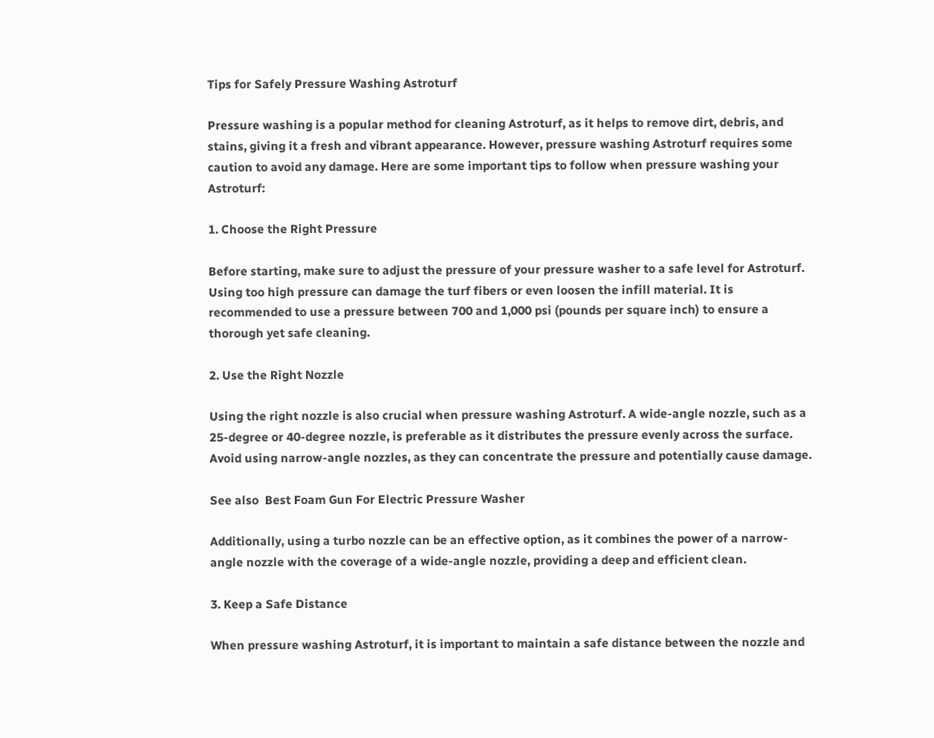Tips for Safely Pressure Washing Astroturf

Pressure washing is a popular method for cleaning Astroturf, as it helps to remove dirt, debris, and stains, giving it a fresh and vibrant appearance. However, pressure washing Astroturf requires some caution to avoid any damage. Here are some important tips to follow when pressure washing your Astroturf:

1. Choose the Right Pressure

Before starting, make sure to adjust the pressure of your pressure washer to a safe level for Astroturf. Using too high pressure can damage the turf fibers or even loosen the infill material. It is recommended to use a pressure between 700 and 1,000 psi (pounds per square inch) to ensure a thorough yet safe cleaning.

2. Use the Right Nozzle

Using the right nozzle is also crucial when pressure washing Astroturf. A wide-angle nozzle, such as a 25-degree or 40-degree nozzle, is preferable as it distributes the pressure evenly across the surface. Avoid using narrow-angle nozzles, as they can concentrate the pressure and potentially cause damage.

See also  Best Foam Gun For Electric Pressure Washer

Additionally, using a turbo nozzle can be an effective option, as it combines the power of a narrow-angle nozzle with the coverage of a wide-angle nozzle, providing a deep and efficient clean.

3. Keep a Safe Distance

When pressure washing Astroturf, it is important to maintain a safe distance between the nozzle and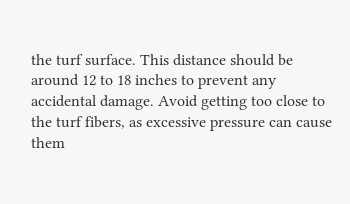the turf surface. This distance should be around 12 to 18 inches to prevent any accidental damage. Avoid getting too close to the turf fibers, as excessive pressure can cause them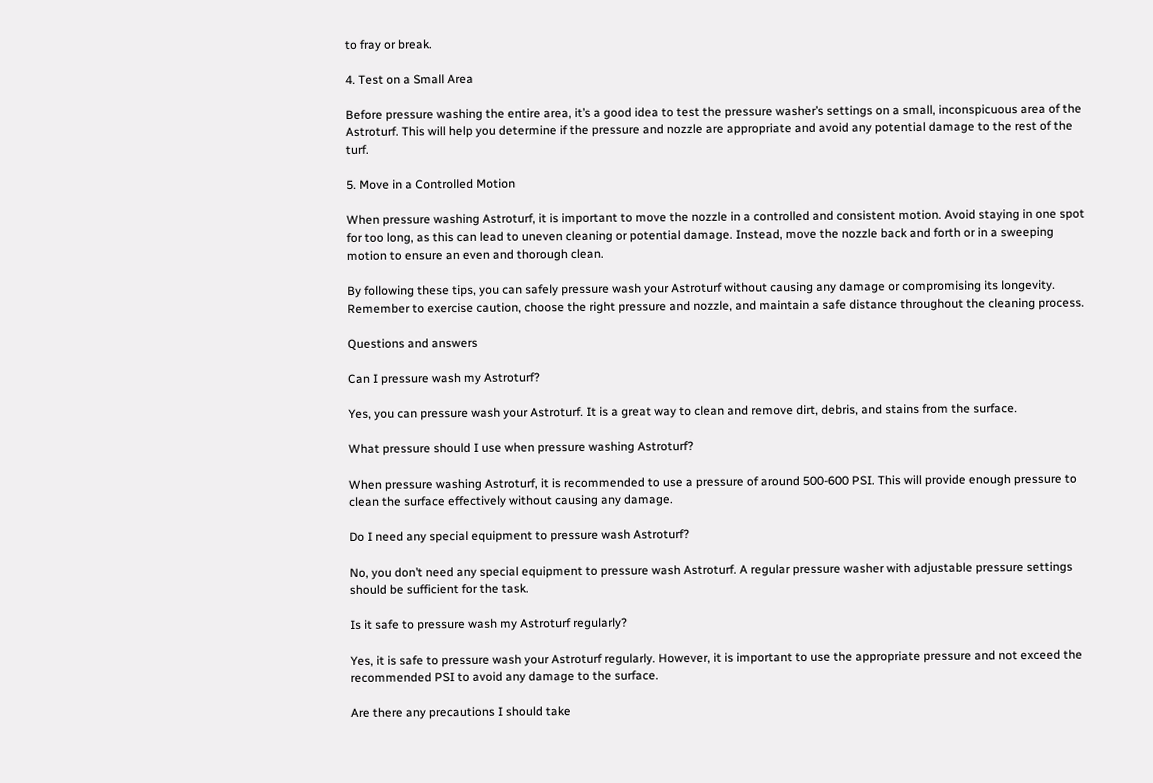to fray or break.

4. Test on a Small Area

Before pressure washing the entire area, it’s a good idea to test the pressure washer’s settings on a small, inconspicuous area of the Astroturf. This will help you determine if the pressure and nozzle are appropriate and avoid any potential damage to the rest of the turf.

5. Move in a Controlled Motion

When pressure washing Astroturf, it is important to move the nozzle in a controlled and consistent motion. Avoid staying in one spot for too long, as this can lead to uneven cleaning or potential damage. Instead, move the nozzle back and forth or in a sweeping motion to ensure an even and thorough clean.

By following these tips, you can safely pressure wash your Astroturf without causing any damage or compromising its longevity. Remember to exercise caution, choose the right pressure and nozzle, and maintain a safe distance throughout the cleaning process.

Questions and answers

Can I pressure wash my Astroturf?

Yes, you can pressure wash your Astroturf. It is a great way to clean and remove dirt, debris, and stains from the surface.

What pressure should I use when pressure washing Astroturf?

When pressure washing Astroturf, it is recommended to use a pressure of around 500-600 PSI. This will provide enough pressure to clean the surface effectively without causing any damage.

Do I need any special equipment to pressure wash Astroturf?

No, you don’t need any special equipment to pressure wash Astroturf. A regular pressure washer with adjustable pressure settings should be sufficient for the task.

Is it safe to pressure wash my Astroturf regularly?

Yes, it is safe to pressure wash your Astroturf regularly. However, it is important to use the appropriate pressure and not exceed the recommended PSI to avoid any damage to the surface.

Are there any precautions I should take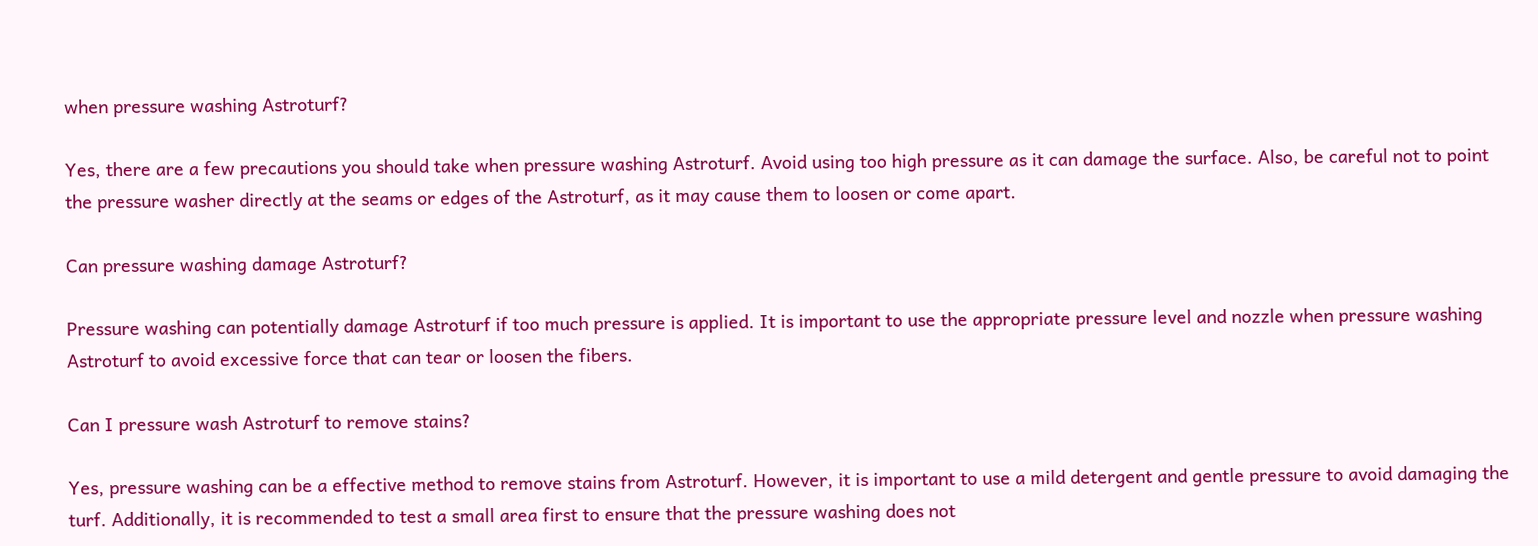when pressure washing Astroturf?

Yes, there are a few precautions you should take when pressure washing Astroturf. Avoid using too high pressure as it can damage the surface. Also, be careful not to point the pressure washer directly at the seams or edges of the Astroturf, as it may cause them to loosen or come apart.

Can pressure washing damage Astroturf?

Pressure washing can potentially damage Astroturf if too much pressure is applied. It is important to use the appropriate pressure level and nozzle when pressure washing Astroturf to avoid excessive force that can tear or loosen the fibers.

Can I pressure wash Astroturf to remove stains?

Yes, pressure washing can be a effective method to remove stains from Astroturf. However, it is important to use a mild detergent and gentle pressure to avoid damaging the turf. Additionally, it is recommended to test a small area first to ensure that the pressure washing does not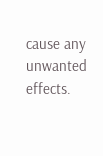cause any unwanted effects.